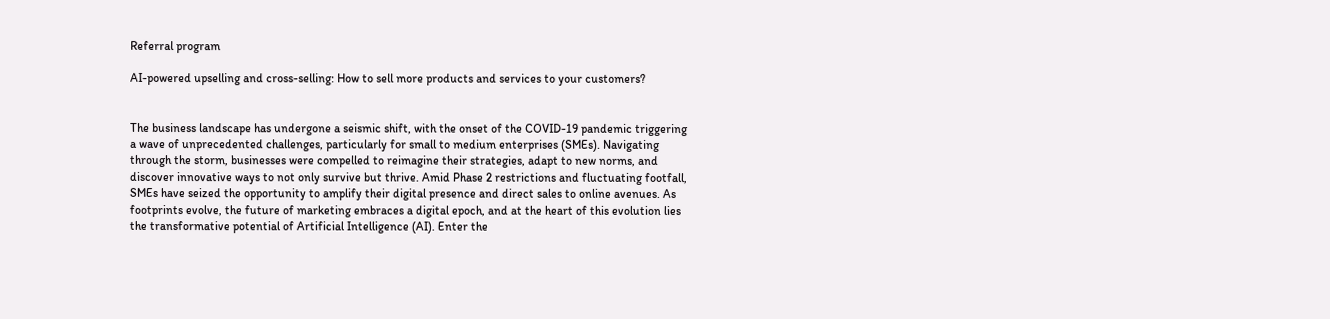Referral program

AI-powered upselling and cross-selling: How to sell more products and services to your customers?


The business landscape has undergone a seismic shift, with the onset of the COVID-19 pandemic triggering a wave of unprecedented challenges, particularly for small to medium enterprises (SMEs). Navigating through the storm, businesses were compelled to reimagine their strategies, adapt to new norms, and discover innovative ways to not only survive but thrive. Amid Phase 2 restrictions and fluctuating footfall, SMEs have seized the opportunity to amplify their digital presence and direct sales to online avenues. As footprints evolve, the future of marketing embraces a digital epoch, and at the heart of this evolution lies the transformative potential of Artificial Intelligence (AI). Enter the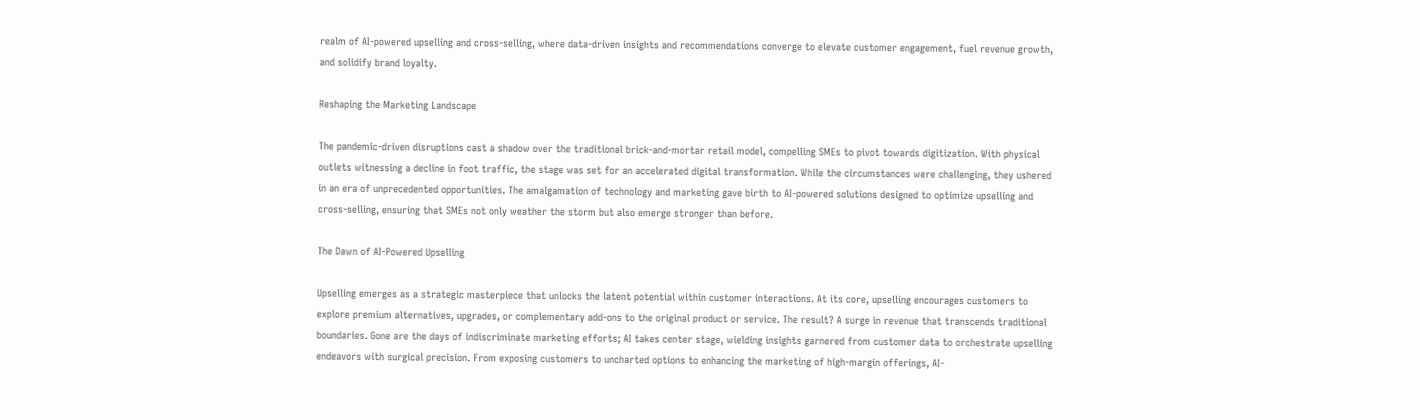realm of AI-powered upselling and cross-selling, where data-driven insights and recommendations converge to elevate customer engagement, fuel revenue growth, and solidify brand loyalty.

Reshaping the Marketing Landscape

The pandemic-driven disruptions cast a shadow over the traditional brick-and-mortar retail model, compelling SMEs to pivot towards digitization. With physical outlets witnessing a decline in foot traffic, the stage was set for an accelerated digital transformation. While the circumstances were challenging, they ushered in an era of unprecedented opportunities. The amalgamation of technology and marketing gave birth to AI-powered solutions designed to optimize upselling and cross-selling, ensuring that SMEs not only weather the storm but also emerge stronger than before.

The Dawn of AI-Powered Upselling

Upselling emerges as a strategic masterpiece that unlocks the latent potential within customer interactions. At its core, upselling encourages customers to explore premium alternatives, upgrades, or complementary add-ons to the original product or service. The result? A surge in revenue that transcends traditional boundaries. Gone are the days of indiscriminate marketing efforts; AI takes center stage, wielding insights garnered from customer data to orchestrate upselling endeavors with surgical precision. From exposing customers to uncharted options to enhancing the marketing of high-margin offerings, AI-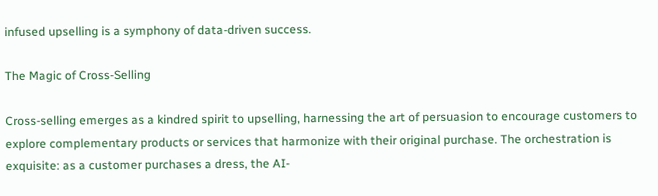infused upselling is a symphony of data-driven success.

The Magic of Cross-Selling

Cross-selling emerges as a kindred spirit to upselling, harnessing the art of persuasion to encourage customers to explore complementary products or services that harmonize with their original purchase. The orchestration is exquisite: as a customer purchases a dress, the AI-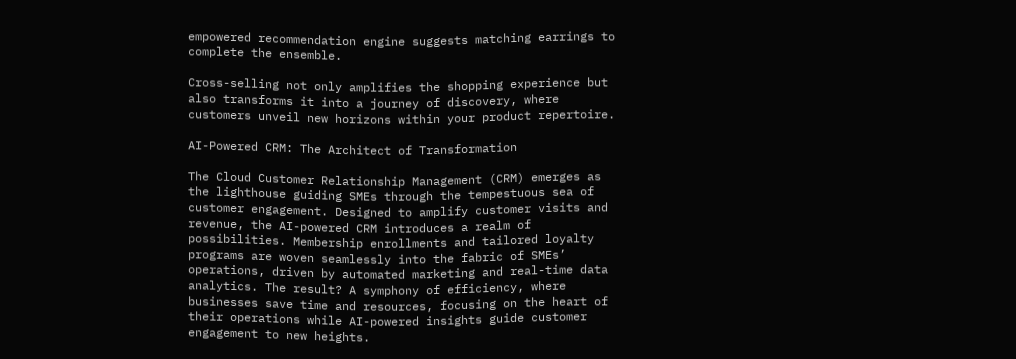empowered recommendation engine suggests matching earrings to complete the ensemble.

Cross-selling not only amplifies the shopping experience but also transforms it into a journey of discovery, where customers unveil new horizons within your product repertoire.

AI-Powered CRM: The Architect of Transformation

The Cloud Customer Relationship Management (CRM) emerges as the lighthouse guiding SMEs through the tempestuous sea of customer engagement. Designed to amplify customer visits and revenue, the AI-powered CRM introduces a realm of possibilities. Membership enrollments and tailored loyalty programs are woven seamlessly into the fabric of SMEs’ operations, driven by automated marketing and real-time data analytics. The result? A symphony of efficiency, where businesses save time and resources, focusing on the heart of their operations while AI-powered insights guide customer engagement to new heights.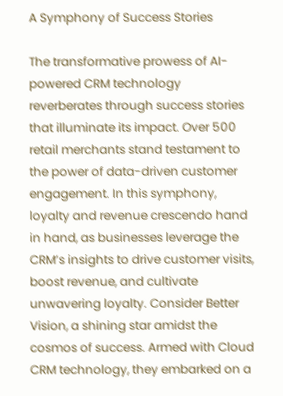A Symphony of Success Stories

The transformative prowess of AI-powered CRM technology reverberates through success stories that illuminate its impact. Over 500 retail merchants stand testament to the power of data-driven customer engagement. In this symphony, loyalty and revenue crescendo hand in hand, as businesses leverage the CRM’s insights to drive customer visits, boost revenue, and cultivate unwavering loyalty. Consider Better Vision, a shining star amidst the cosmos of success. Armed with Cloud CRM technology, they embarked on a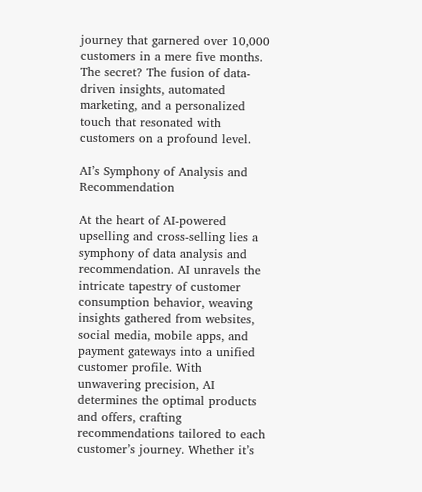journey that garnered over 10,000 customers in a mere five months. The secret? The fusion of data-driven insights, automated marketing, and a personalized touch that resonated with customers on a profound level.

AI’s Symphony of Analysis and Recommendation

At the heart of AI-powered upselling and cross-selling lies a symphony of data analysis and recommendation. AI unravels the intricate tapestry of customer consumption behavior, weaving insights gathered from websites, social media, mobile apps, and payment gateways into a unified customer profile. With unwavering precision, AI determines the optimal products and offers, crafting recommendations tailored to each customer’s journey. Whether it’s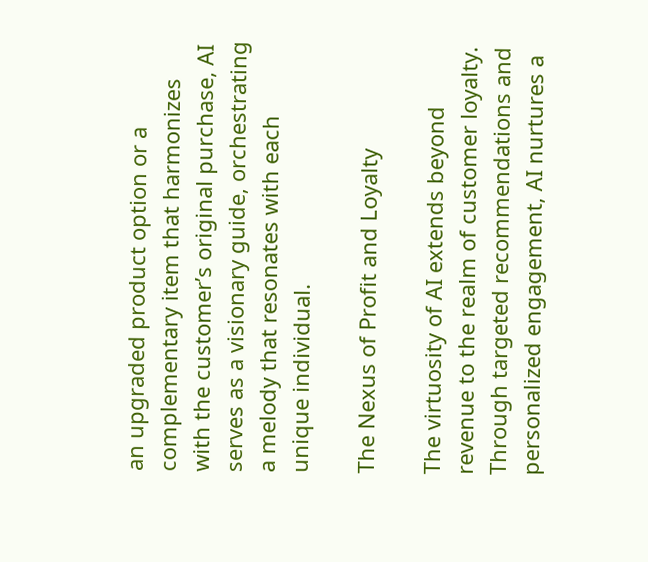an upgraded product option or a complementary item that harmonizes with the customer’s original purchase, AI serves as a visionary guide, orchestrating a melody that resonates with each unique individual.

The Nexus of Profit and Loyalty

The virtuosity of AI extends beyond revenue to the realm of customer loyalty. Through targeted recommendations and personalized engagement, AI nurtures a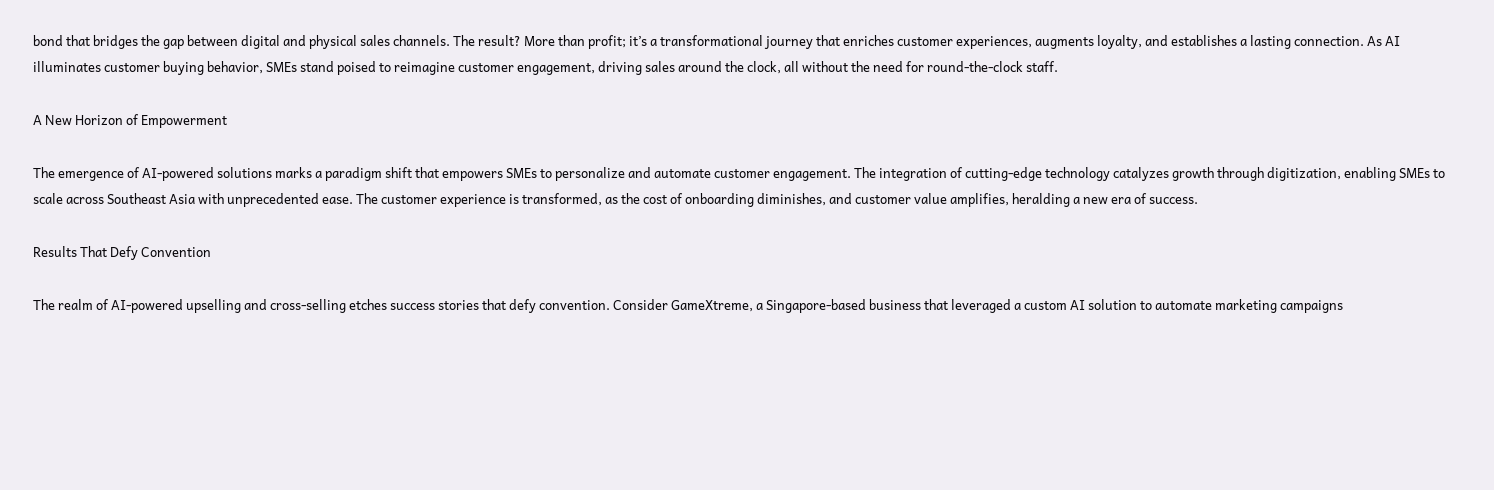bond that bridges the gap between digital and physical sales channels. The result? More than profit; it’s a transformational journey that enriches customer experiences, augments loyalty, and establishes a lasting connection. As AI illuminates customer buying behavior, SMEs stand poised to reimagine customer engagement, driving sales around the clock, all without the need for round-the-clock staff.

A New Horizon of Empowerment

The emergence of AI-powered solutions marks a paradigm shift that empowers SMEs to personalize and automate customer engagement. The integration of cutting-edge technology catalyzes growth through digitization, enabling SMEs to scale across Southeast Asia with unprecedented ease. The customer experience is transformed, as the cost of onboarding diminishes, and customer value amplifies, heralding a new era of success.

Results That Defy Convention

The realm of AI-powered upselling and cross-selling etches success stories that defy convention. Consider GameXtreme, a Singapore-based business that leveraged a custom AI solution to automate marketing campaigns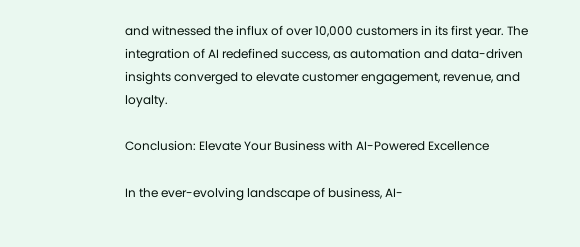and witnessed the influx of over 10,000 customers in its first year. The integration of AI redefined success, as automation and data-driven insights converged to elevate customer engagement, revenue, and loyalty.

Conclusion: Elevate Your Business with AI-Powered Excellence

In the ever-evolving landscape of business, AI-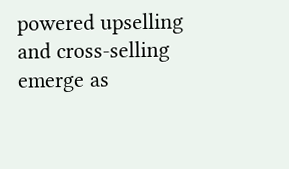powered upselling and cross-selling emerge as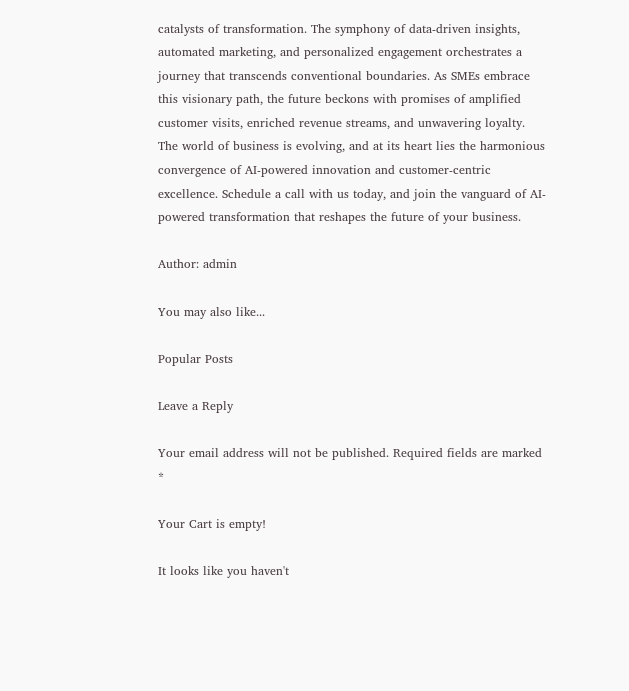catalysts of transformation. The symphony of data-driven insights, automated marketing, and personalized engagement orchestrates a journey that transcends conventional boundaries. As SMEs embrace this visionary path, the future beckons with promises of amplified customer visits, enriched revenue streams, and unwavering loyalty. The world of business is evolving, and at its heart lies the harmonious convergence of AI-powered innovation and customer-centric excellence. Schedule a call with us today, and join the vanguard of AI-powered transformation that reshapes the future of your business.

Author: admin

You may also like...

Popular Posts

Leave a Reply

Your email address will not be published. Required fields are marked *

Your Cart is empty!

It looks like you haven't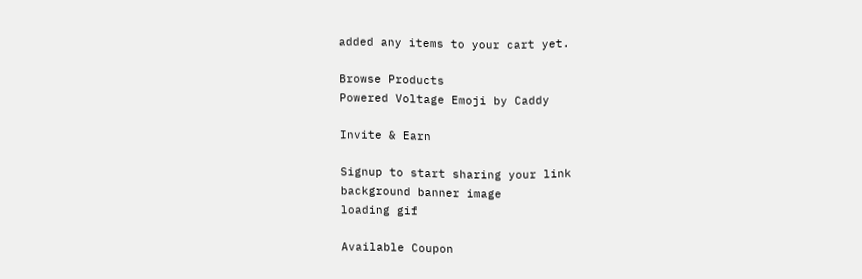added any items to your cart yet.

Browse Products
Powered Voltage Emoji by Caddy

Invite & Earn

Signup to start sharing your link
background banner image
loading gif

Available Coupon